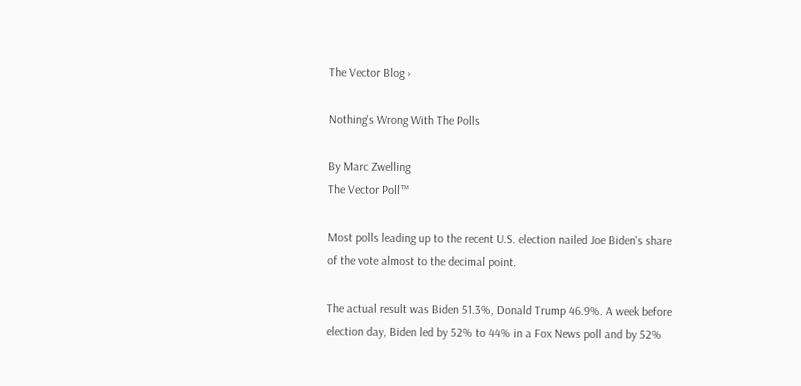The Vector Blog ›

Nothing's Wrong With The Polls

By Marc Zwelling
The Vector Poll™

Most polls leading up to the recent U.S. election nailed Joe Biden's share of the vote almost to the decimal point.

The actual result was Biden 51.3%, Donald Trump 46.9%. A week before election day, Biden led by 52% to 44% in a Fox News poll and by 52%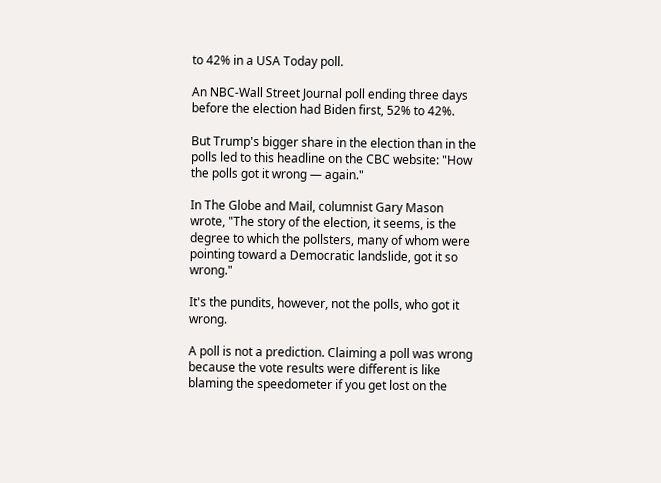to 42% in a USA Today poll.

An NBC-Wall Street Journal poll ending three days before the election had Biden first, 52% to 42%.

But Trump's bigger share in the election than in the polls led to this headline on the CBC website: "How the polls got it wrong — again."

In The Globe and Mail, columnist Gary Mason wrote, "The story of the election, it seems, is the degree to which the pollsters, many of whom were pointing toward a Democratic landslide, got it so wrong."

It's the pundits, however, not the polls, who got it wrong.

A poll is not a prediction. Claiming a poll was wrong because the vote results were different is like blaming the speedometer if you get lost on the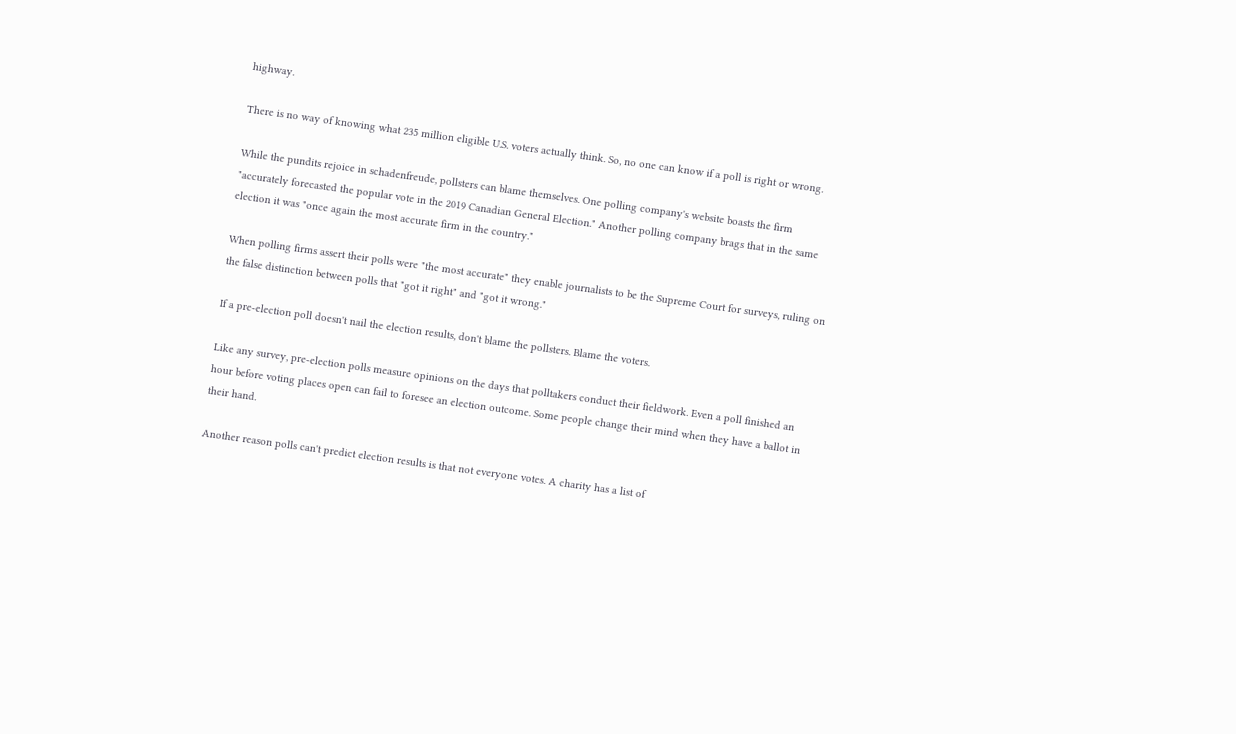highway.

There is no way of knowing what 235 million eligible U.S. voters actually think. So, no one can know if a poll is right or wrong.

While the pundits rejoice in schadenfreude, pollsters can blame themselves. One polling company's website boasts the firm "accurately forecasted the popular vote in the 2019 Canadian General Election." Another polling company brags that in the same election it was "once again the most accurate firm in the country."

When polling firms assert their polls were "the most accurate" they enable journalists to be the Supreme Court for surveys, ruling on the false distinction between polls that "got it right" and "got it wrong."

If a pre-election poll doesn't nail the election results, don't blame the pollsters. Blame the voters.

Like any survey, pre-election polls measure opinions on the days that polltakers conduct their fieldwork. Even a poll finished an hour before voting places open can fail to foresee an election outcome. Some people change their mind when they have a ballot in their hand.

Another reason polls can't predict election results is that not everyone votes. A charity has a list of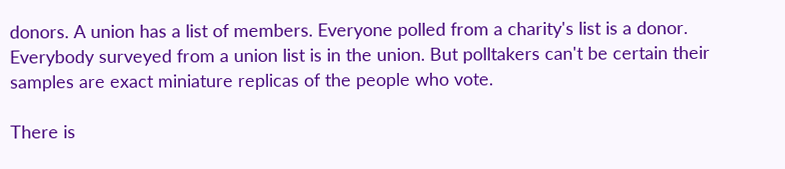donors. A union has a list of members. Everyone polled from a charity's list is a donor. Everybody surveyed from a union list is in the union. But polltakers can't be certain their samples are exact miniature replicas of the people who vote.

There is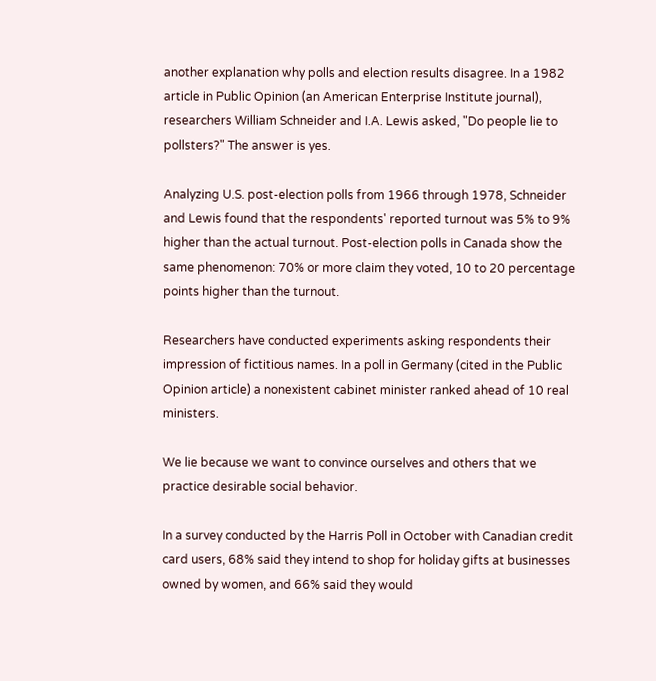another explanation why polls and election results disagree. In a 1982 article in Public Opinion (an American Enterprise Institute journal), researchers William Schneider and I.A. Lewis asked, "Do people lie to pollsters?" The answer is yes.

Analyzing U.S. post-election polls from 1966 through 1978, Schneider and Lewis found that the respondents' reported turnout was 5% to 9% higher than the actual turnout. Post-election polls in Canada show the same phenomenon: 70% or more claim they voted, 10 to 20 percentage points higher than the turnout.

Researchers have conducted experiments asking respondents their impression of fictitious names. In a poll in Germany (cited in the Public Opinion article) a nonexistent cabinet minister ranked ahead of 10 real ministers.

We lie because we want to convince ourselves and others that we practice desirable social behavior.

In a survey conducted by the Harris Poll in October with Canadian credit card users, 68% said they intend to shop for holiday gifts at businesses owned by women, and 66% said they would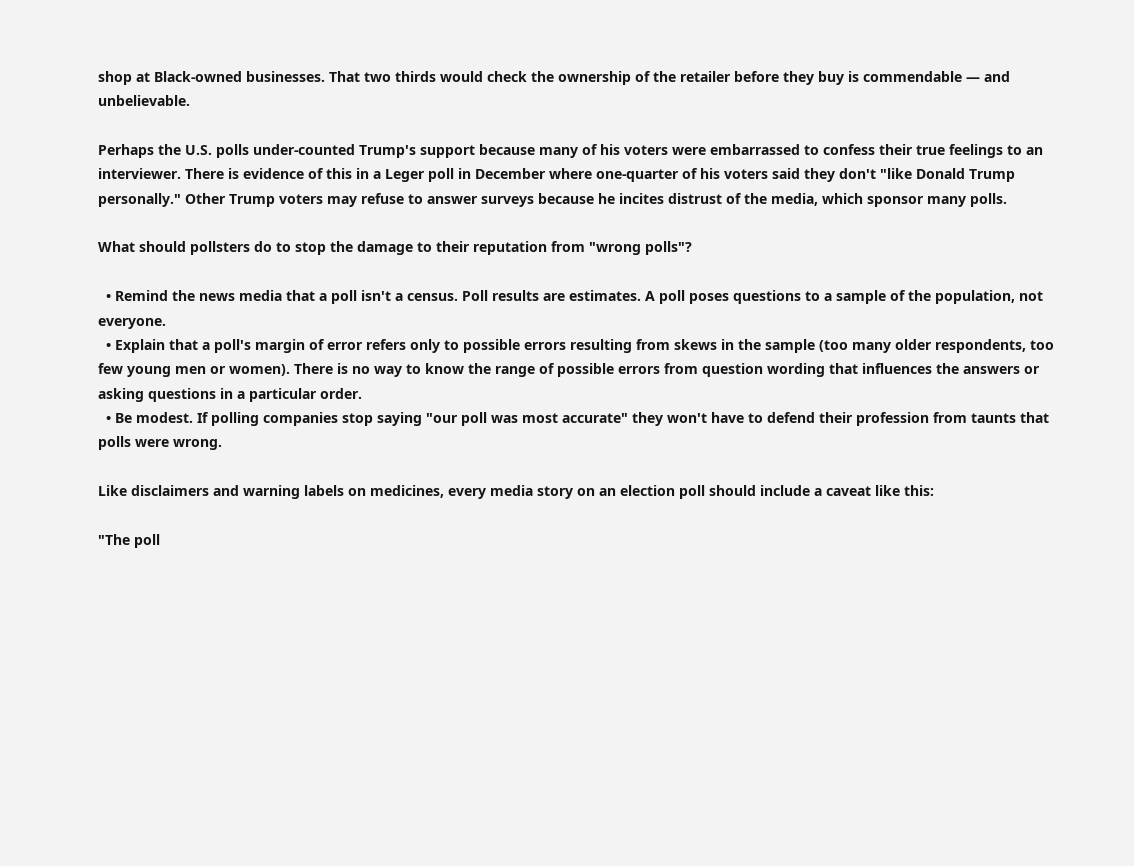shop at Black-owned businesses. That two thirds would check the ownership of the retailer before they buy is commendable — and unbelievable.

Perhaps the U.S. polls under-counted Trump's support because many of his voters were embarrassed to confess their true feelings to an interviewer. There is evidence of this in a Leger poll in December where one-quarter of his voters said they don't "like Donald Trump personally." Other Trump voters may refuse to answer surveys because he incites distrust of the media, which sponsor many polls.

What should pollsters do to stop the damage to their reputation from "wrong polls"?

  • Remind the news media that a poll isn't a census. Poll results are estimates. A poll poses questions to a sample of the population, not everyone.
  • Explain that a poll's margin of error refers only to possible errors resulting from skews in the sample (too many older respondents, too few young men or women). There is no way to know the range of possible errors from question wording that influences the answers or asking questions in a particular order.
  • Be modest. If polling companies stop saying "our poll was most accurate" they won't have to defend their profession from taunts that polls were wrong.

Like disclaimers and warning labels on medicines, every media story on an election poll should include a caveat like this:

"The poll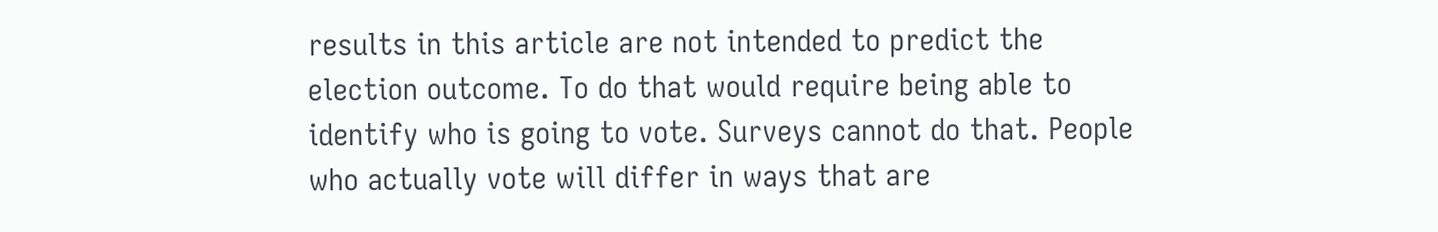results in this article are not intended to predict the election outcome. To do that would require being able to identify who is going to vote. Surveys cannot do that. People who actually vote will differ in ways that are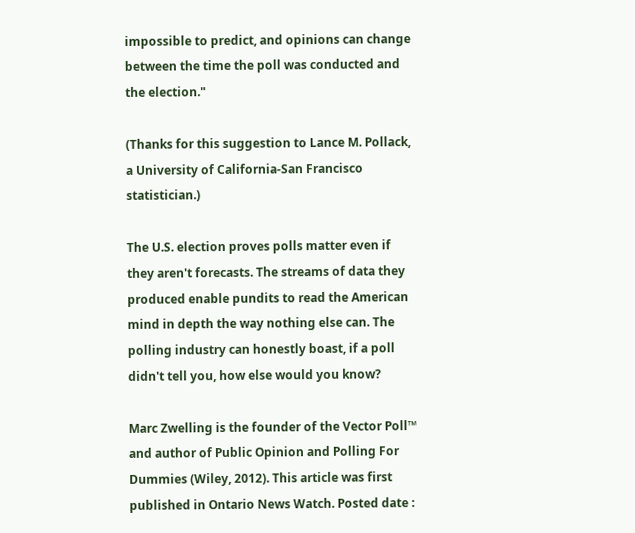impossible to predict, and opinions can change between the time the poll was conducted and the election."

(Thanks for this suggestion to Lance M. Pollack, a University of California-San Francisco statistician.)

The U.S. election proves polls matter even if they aren't forecasts. The streams of data they produced enable pundits to read the American mind in depth the way nothing else can. The polling industry can honestly boast, if a poll didn't tell you, how else would you know?

Marc Zwelling is the founder of the Vector Poll™ and author of Public Opinion and Polling For Dummies (Wiley, 2012). This article was first published in Ontario News Watch. Posted date :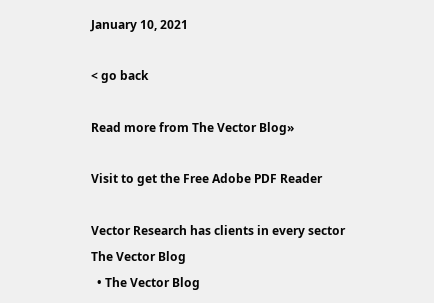January 10, 2021

< go back

Read more from The Vector Blog»

Visit to get the Free Adobe PDF Reader

Vector Research has clients in every sector
The Vector Blog
  • The Vector Blog